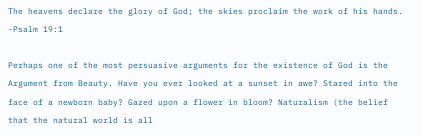The heavens declare the glory of God; the skies proclaim the work of his hands.
-Psalm 19:1

Perhaps one of the most persuasive arguments for the existence of God is the Argument from Beauty. Have you ever looked at a sunset in awe? Stared into the face of a newborn baby? Gazed upon a flower in bloom? Naturalism (the belief that the natural world is all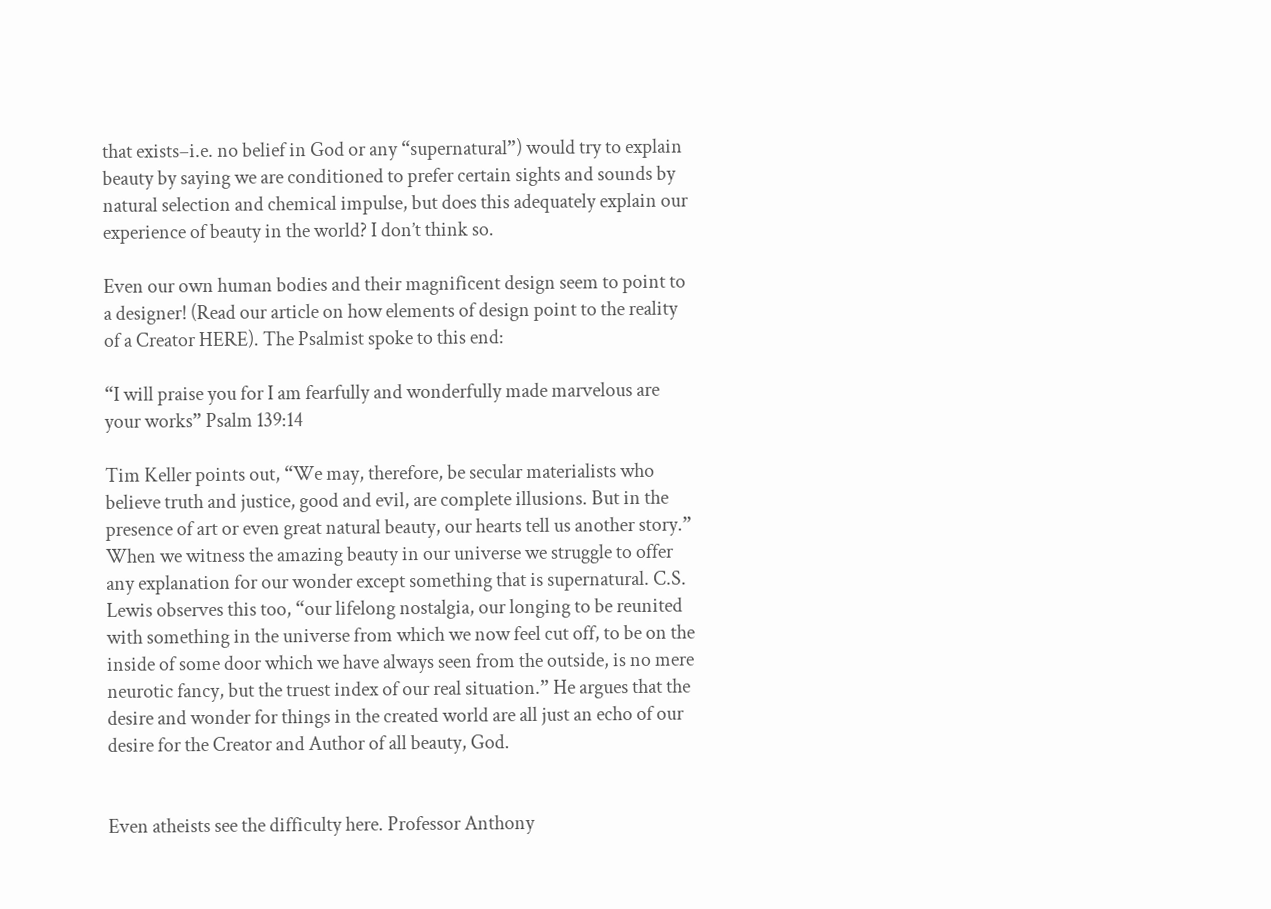that exists–i.e. no belief in God or any “supernatural”) would try to explain beauty by saying we are conditioned to prefer certain sights and sounds by natural selection and chemical impulse, but does this adequately explain our experience of beauty in the world? I don’t think so.

Even our own human bodies and their magnificent design seem to point to a designer! (Read our article on how elements of design point to the reality of a Creator HERE). The Psalmist spoke to this end:

“I will praise you for I am fearfully and wonderfully made marvelous are your works” Psalm 139:14

Tim Keller points out, “We may, therefore, be secular materialists who believe truth and justice, good and evil, are complete illusions. But in the presence of art or even great natural beauty, our hearts tell us another story.” When we witness the amazing beauty in our universe we struggle to offer any explanation for our wonder except something that is supernatural. C.S. Lewis observes this too, “our lifelong nostalgia, our longing to be reunited with something in the universe from which we now feel cut off, to be on the inside of some door which we have always seen from the outside, is no mere neurotic fancy, but the truest index of our real situation.” He argues that the desire and wonder for things in the created world are all just an echo of our desire for the Creator and Author of all beauty, God.


Even atheists see the difficulty here. Professor Anthony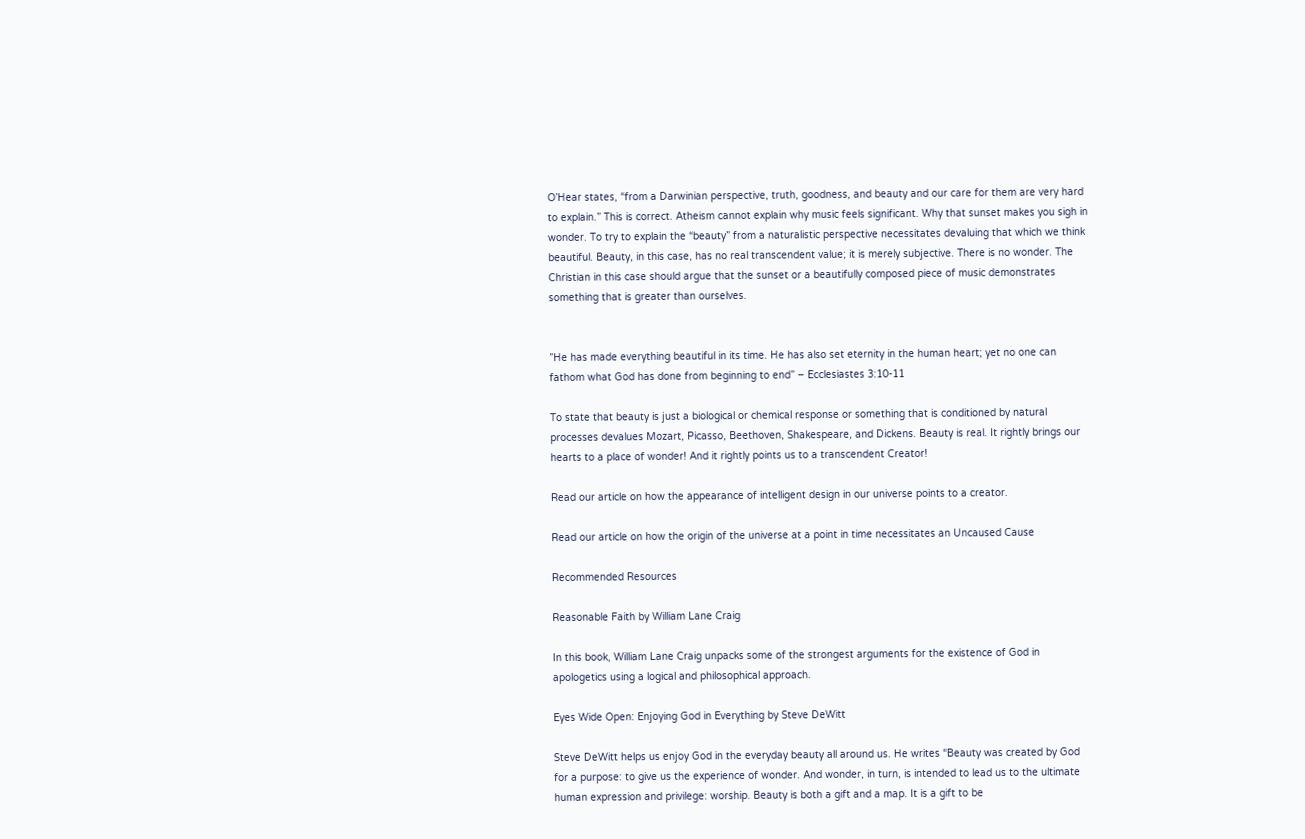O’Hear states, “from a Darwinian perspective, truth, goodness, and beauty and our care for them are very hard to explain.” This is correct. Atheism cannot explain why music feels significant. Why that sunset makes you sigh in wonder. To try to explain the “beauty” from a naturalistic perspective necessitates devaluing that which we think beautiful. Beauty, in this case, has no real transcendent value; it is merely subjective. There is no wonder. The Christian in this case should argue that the sunset or a beautifully composed piece of music demonstrates something that is greater than ourselves.


”He has made everything beautiful in its time. He has also set eternity in the human heart; yet no one can fathom what God has done from beginning to end” – Ecclesiastes 3:10-11

To state that beauty is just a biological or chemical response or something that is conditioned by natural processes devalues Mozart, Picasso, Beethoven, Shakespeare, and Dickens. Beauty is real. It rightly brings our hearts to a place of wonder! And it rightly points us to a transcendent Creator!

Read our article on how the appearance of intelligent design in our universe points to a creator.

Read our article on how the origin of the universe at a point in time necessitates an Uncaused Cause

Recommended Resources

Reasonable Faith by William Lane Craig

In this book, William Lane Craig unpacks some of the strongest arguments for the existence of God in apologetics using a logical and philosophical approach.

Eyes Wide Open: Enjoying God in Everything by Steve DeWitt

Steve DeWitt helps us enjoy God in the everyday beauty all around us. He writes “Beauty was created by God for a purpose: to give us the experience of wonder. And wonder, in turn, is intended to lead us to the ultimate human expression and privilege: worship. Beauty is both a gift and a map. It is a gift to be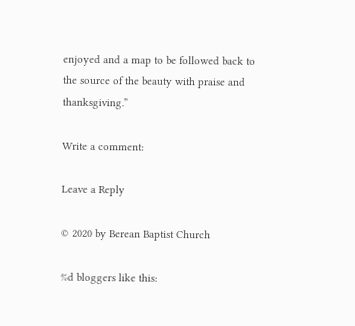enjoyed and a map to be followed back to the source of the beauty with praise and thanksgiving.”

Write a comment:

Leave a Reply

© 2020 by Berean Baptist Church

%d bloggers like this: